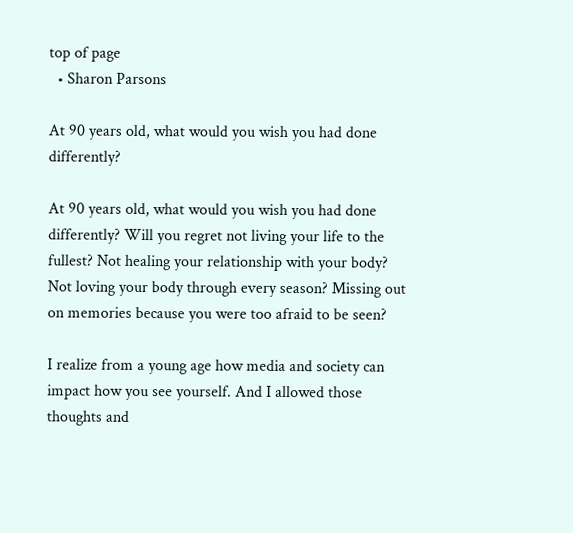top of page
  • Sharon Parsons

At 90 years old, what would you wish you had done differently?

At 90 years old, what would you wish you had done differently? Will you regret not living your life to the fullest? Not healing your relationship with your body? Not loving your body through every season? Missing out on memories because you were too afraid to be seen?

I realize from a young age how media and society can impact how you see yourself. And I allowed those thoughts and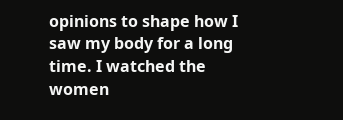opinions to shape how I saw my body for a long time. I watched the women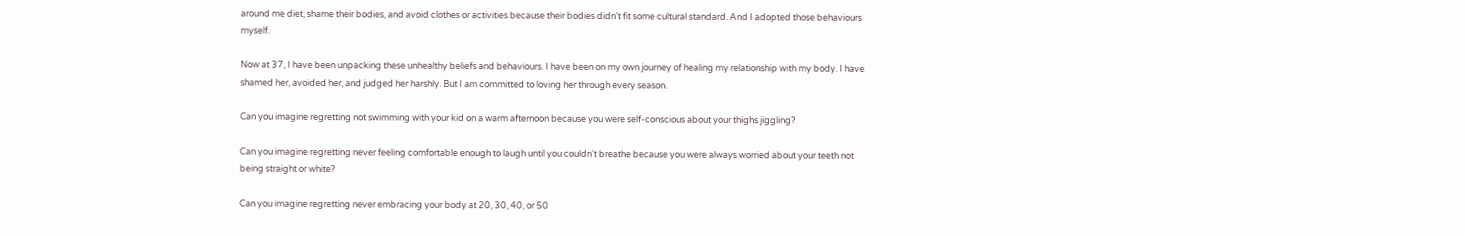around me diet, shame their bodies, and avoid clothes or activities because their bodies didn't fit some cultural standard. And I adopted those behaviours myself.

Now at 37, I have been unpacking these unhealthy beliefs and behaviours. I have been on my own journey of healing my relationship with my body. I have shamed her, avoided her, and judged her harshly. But I am committed to loving her through every season.

Can you imagine regretting not swimming with your kid on a warm afternoon because you were self-conscious about your thighs jiggling?

Can you imagine regretting never feeling comfortable enough to laugh until you couldn't breathe because you were always worried about your teeth not being straight or white?

Can you imagine regretting never embracing your body at 20, 30, 40, or 50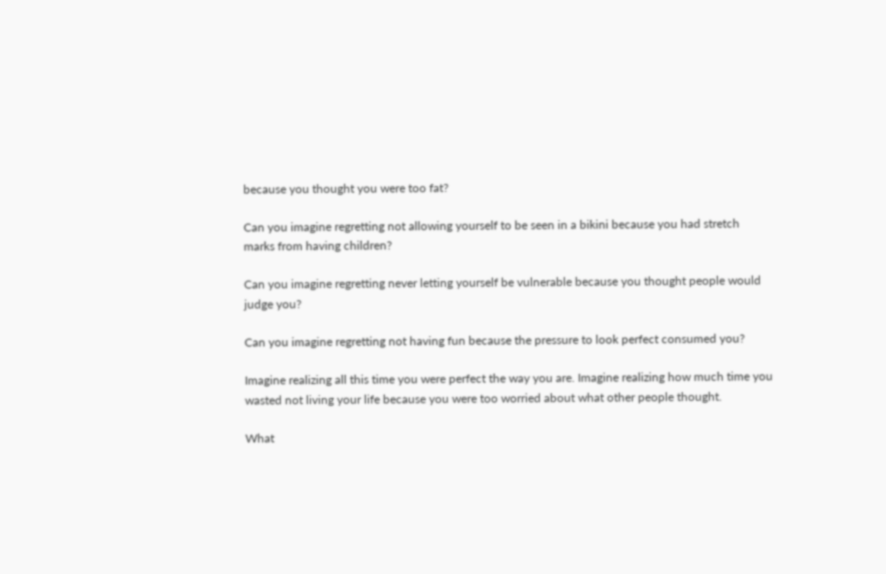because you thought you were too fat?

Can you imagine regretting not allowing yourself to be seen in a bikini because you had stretch marks from having children?

Can you imagine regretting never letting yourself be vulnerable because you thought people would judge you?

Can you imagine regretting not having fun because the pressure to look perfect consumed you?

Imagine realizing all this time you were perfect the way you are. Imagine realizing how much time you wasted not living your life because you were too worried about what other people thought.

What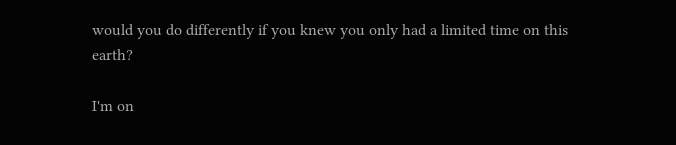would you do differently if you knew you only had a limited time on this earth?

I'm on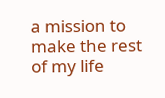a mission to make the rest of my life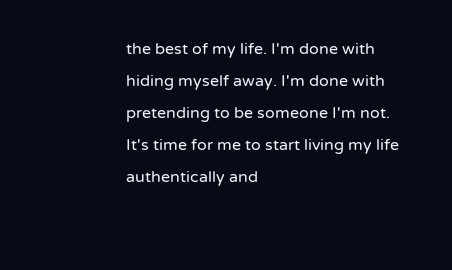the best of my life. I'm done with hiding myself away. I'm done with pretending to be someone I'm not. It's time for me to start living my life authentically and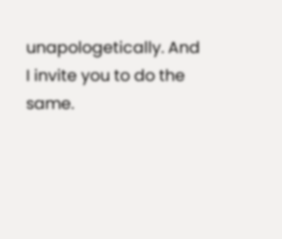unapologetically. And I invite you to do the same.